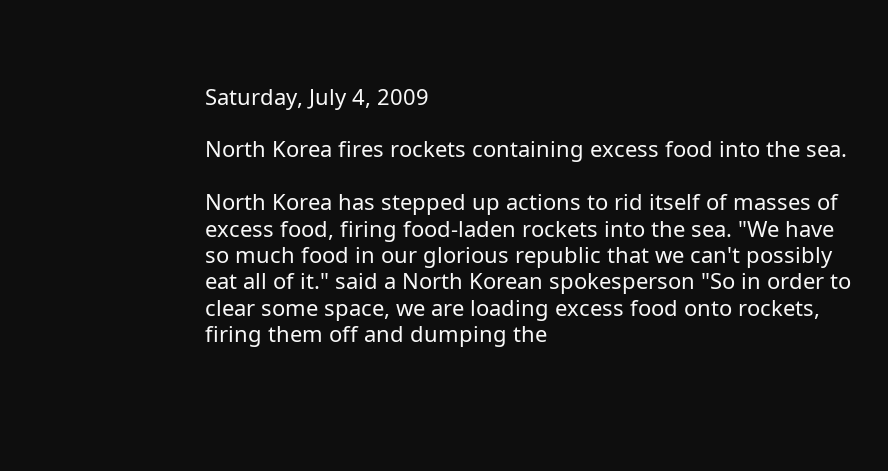Saturday, July 4, 2009

North Korea fires rockets containing excess food into the sea.

North Korea has stepped up actions to rid itself of masses of excess food, firing food-laden rockets into the sea. "We have so much food in our glorious republic that we can't possibly eat all of it." said a North Korean spokesperson "So in order to clear some space, we are loading excess food onto rockets, firing them off and dumping the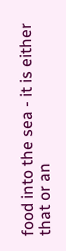food into the sea - it is either that or an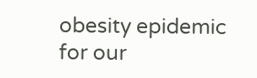obesity epidemic for our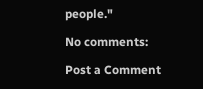people."

No comments:

Post a Comment